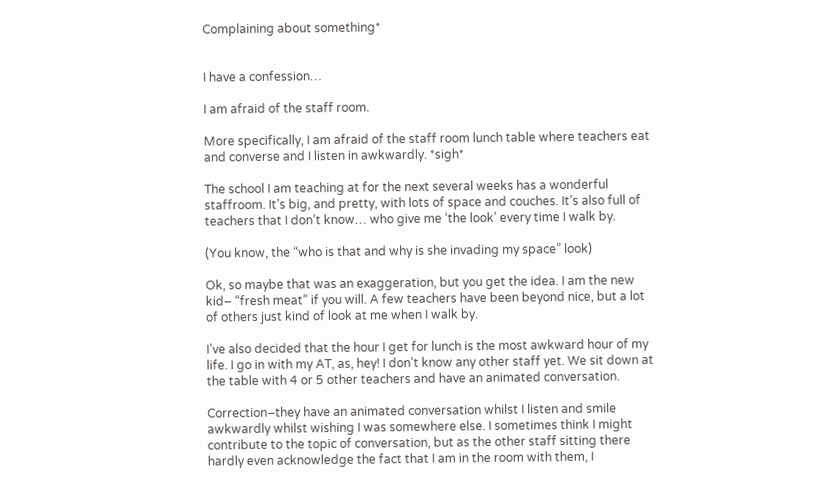Complaining about something*


I have a confession…

I am afraid of the staff room.

More specifically, I am afraid of the staff room lunch table where teachers eat and converse and I listen in awkwardly. *sigh*

The school I am teaching at for the next several weeks has a wonderful staffroom. It’s big, and pretty, with lots of space and couches. It’s also full of teachers that I don’t know… who give me ‘the look’ every time I walk by.

(You know, the “who is that and why is she invading my space” look)

Ok, so maybe that was an exaggeration, but you get the idea. I am the new kid– “fresh meat” if you will. A few teachers have been beyond nice, but a lot of others just kind of look at me when I walk by.

I’ve also decided that the hour I get for lunch is the most awkward hour of my life. I go in with my AT, as, hey! I don’t know any other staff yet. We sit down at the table with 4 or 5 other teachers and have an animated conversation.

Correction–they have an animated conversation whilst I listen and smile awkwardly whilst wishing I was somewhere else. I sometimes think I might contribute to the topic of conversation, but as the other staff sitting there hardly even acknowledge the fact that I am in the room with them, I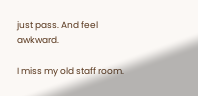just pass. And feel awkward.

I miss my old staff room.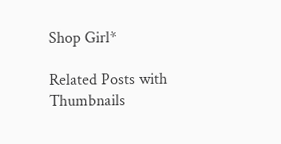Shop Girl*

Related Posts with Thumbnails